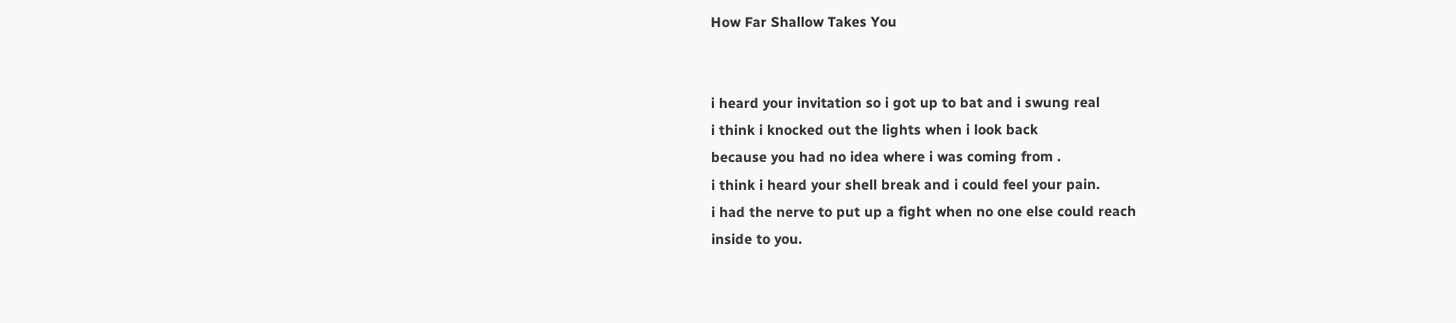How Far Shallow Takes You


i heard your invitation so i got up to bat and i swung real
i think i knocked out the lights when i look back
because you had no idea where i was coming from .
i think i heard your shell break and i could feel your pain.
i had the nerve to put up a fight when no one else could reach
inside to you.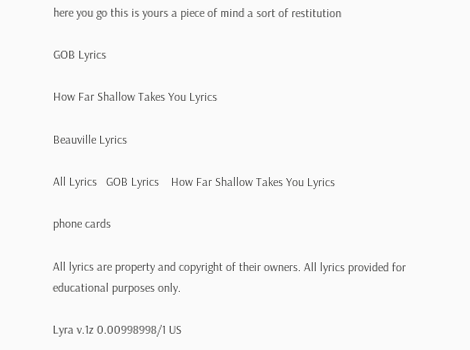here you go this is yours a piece of mind a sort of restitution

GOB Lyrics

How Far Shallow Takes You Lyrics

Beauville Lyrics

All Lyrics   GOB Lyrics    How Far Shallow Takes You Lyrics

phone cards

All lyrics are property and copyright of their owners. All lyrics provided for educational purposes only.

Lyra v.1z 0.00998998/1 US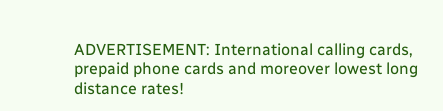ADVERTISEMENT: International calling cards, prepaid phone cards and moreover lowest long distance rates!